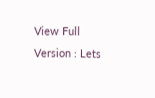View Full Version : Lets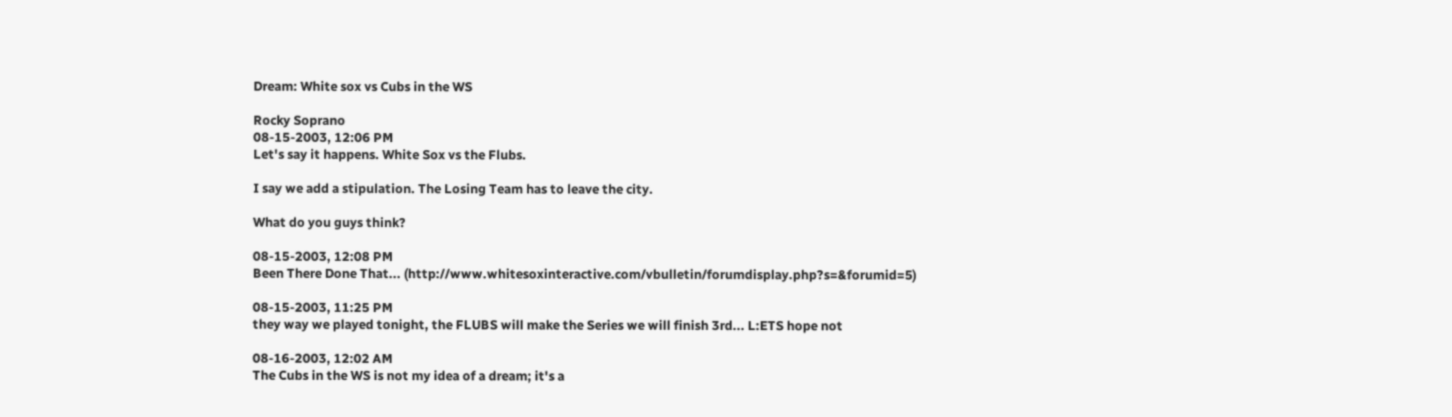Dream: White sox vs Cubs in the WS

Rocky Soprano
08-15-2003, 12:06 PM
Let's say it happens. White Sox vs the Flubs.

I say we add a stipulation. The Losing Team has to leave the city.

What do you guys think?

08-15-2003, 12:08 PM
Been There Done That... (http://www.whitesoxinteractive.com/vbulletin/forumdisplay.php?s=&forumid=5)

08-15-2003, 11:25 PM
they way we played tonight, the FLUBS will make the Series we will finish 3rd... L:ETS hope not

08-16-2003, 12:02 AM
The Cubs in the WS is not my idea of a dream; it's a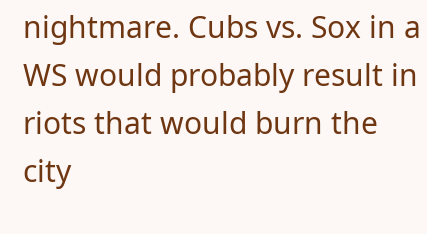nightmare. Cubs vs. Sox in a WS would probably result in riots that would burn the city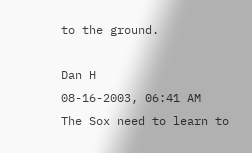to the ground.

Dan H
08-16-2003, 06:41 AM
The Sox need to learn to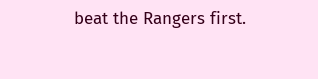beat the Rangers first.